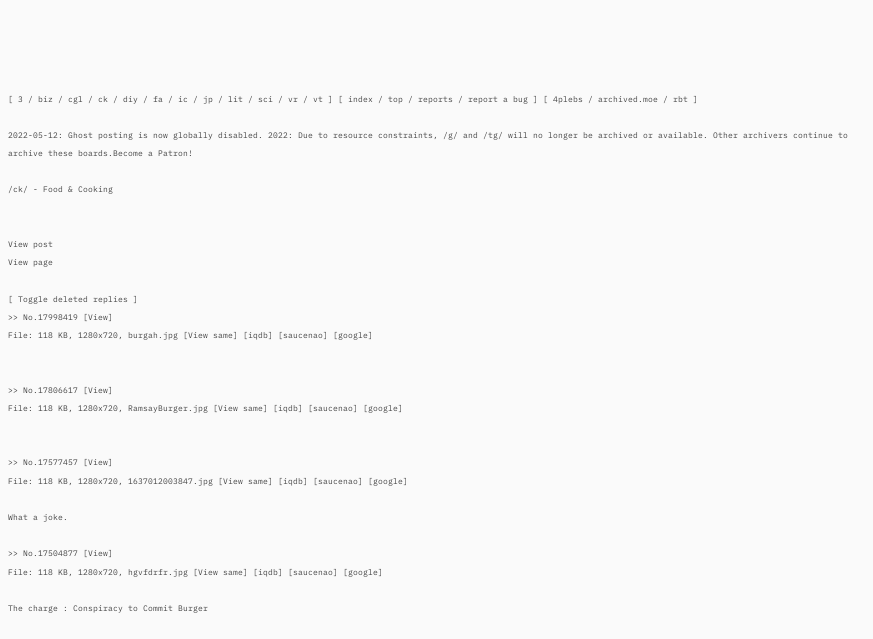[ 3 / biz / cgl / ck / diy / fa / ic / jp / lit / sci / vr / vt ] [ index / top / reports / report a bug ] [ 4plebs / archived.moe / rbt ]

2022-05-12: Ghost posting is now globally disabled. 2022: Due to resource constraints, /g/ and /tg/ will no longer be archived or available. Other archivers continue to archive these boards.Become a Patron!

/ck/ - Food & Cooking


View post
View page

[ Toggle deleted replies ]
>> No.17998419 [View]
File: 118 KB, 1280x720, burgah.jpg [View same] [iqdb] [saucenao] [google]


>> No.17806617 [View]
File: 118 KB, 1280x720, RamsayBurger.jpg [View same] [iqdb] [saucenao] [google]


>> No.17577457 [View]
File: 118 KB, 1280x720, 1637012003847.jpg [View same] [iqdb] [saucenao] [google]

What a joke.

>> No.17504877 [View]
File: 118 KB, 1280x720, hgvfdrfr.jpg [View same] [iqdb] [saucenao] [google]

The charge : Conspiracy to Commit Burger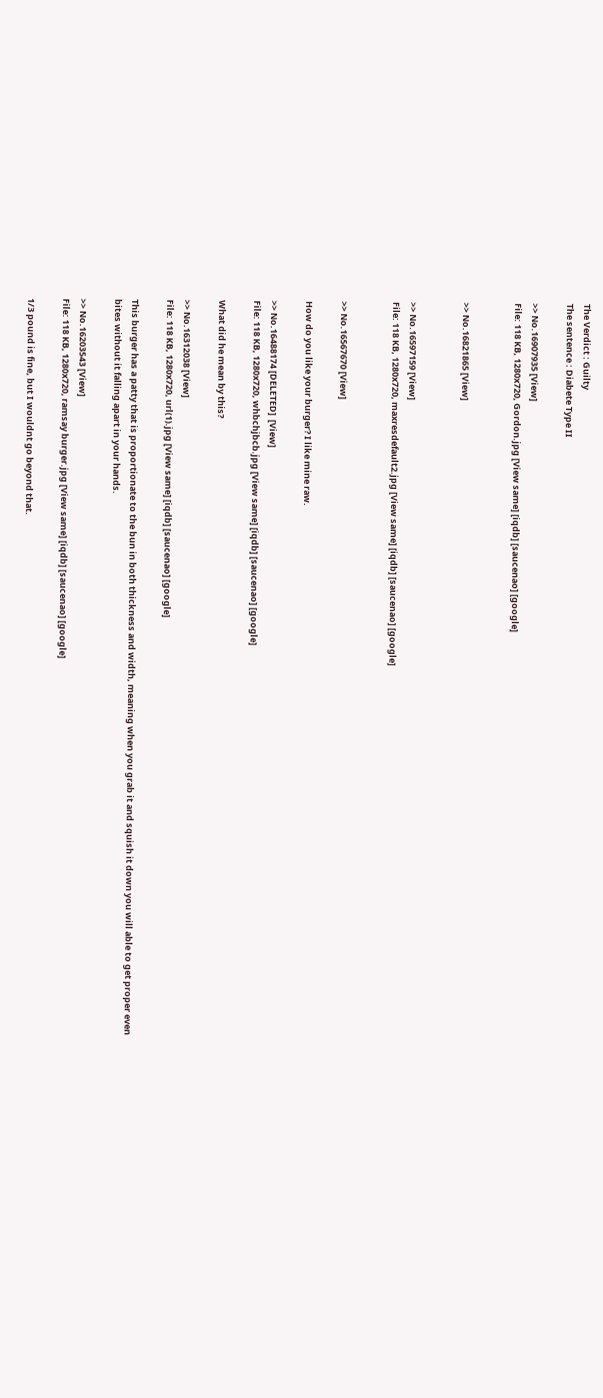The Verdict : Guilty
The sentence : Diabete Type II

>> No.16907935 [View]
File: 118 KB, 1280x720, Gordon.jpg [View same] [iqdb] [saucenao] [google]


>> No.16821865 [View]


>> No.16597159 [View]
File: 118 KB, 1280x720, maxresdefault2.jpg [View same] [iqdb] [saucenao] [google]


>> No.16567670 [View]

How do you like your burger? I like mine raw.

>> No.16488174 [DELETED]  [View]
File: 118 KB, 1280x720, whbchjbcb.jpg [View same] [iqdb] [saucenao] [google]

What did he mean by this?

>> No.16312038 [View]
File: 118 KB, 1280x720, url(1).jpg [View same] [iqdb] [saucenao] [google]

This burger has a patty that is proportionate to the bun in both thickness and width, meaning when you grab it and squish it down you will able to get proper even bites without it falling apart in your hands.

>> No.16203543 [View]
File: 118 KB, 1280x720, ramsay burger.jpg [View same] [iqdb] [saucenao] [google]

1/3 pound is fine, but I wouldnt go beyond that.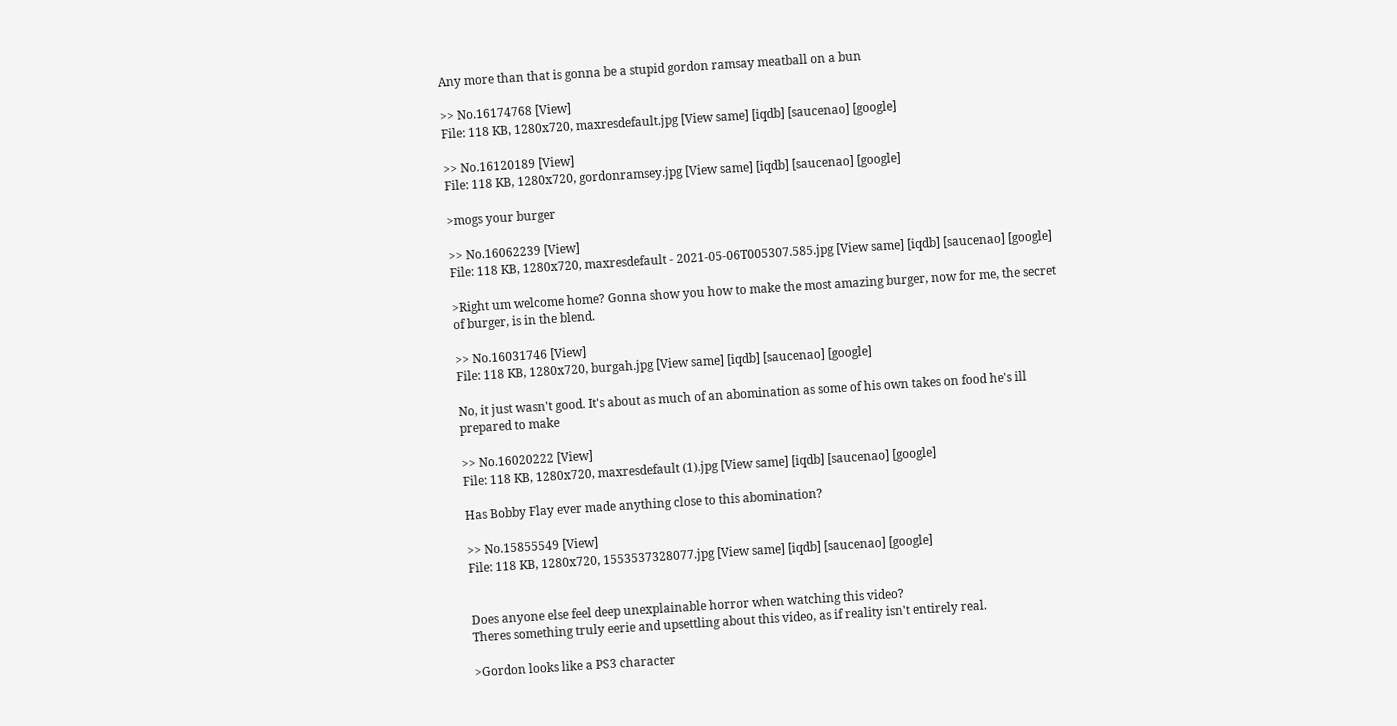Any more than that is gonna be a stupid gordon ramsay meatball on a bun

>> No.16174768 [View]
File: 118 KB, 1280x720, maxresdefault.jpg [View same] [iqdb] [saucenao] [google]

>> No.16120189 [View]
File: 118 KB, 1280x720, gordonramsey.jpg [View same] [iqdb] [saucenao] [google]

>mogs your burger

>> No.16062239 [View]
File: 118 KB, 1280x720, maxresdefault - 2021-05-06T005307.585.jpg [View same] [iqdb] [saucenao] [google]

>Right um welcome home? Gonna show you how to make the most amazing burger, now for me, the secret of burger, is in the blend.

>> No.16031746 [View]
File: 118 KB, 1280x720, burgah.jpg [View same] [iqdb] [saucenao] [google]

No, it just wasn't good. It's about as much of an abomination as some of his own takes on food he's ill prepared to make

>> No.16020222 [View]
File: 118 KB, 1280x720, maxresdefault (1).jpg [View same] [iqdb] [saucenao] [google]

Has Bobby Flay ever made anything close to this abomination?

>> No.15855549 [View]
File: 118 KB, 1280x720, 1553537328077.jpg [View same] [iqdb] [saucenao] [google]


Does anyone else feel deep unexplainable horror when watching this video?
Theres something truly eerie and upsettling about this video, as if reality isn't entirely real.

>Gordon looks like a PS3 character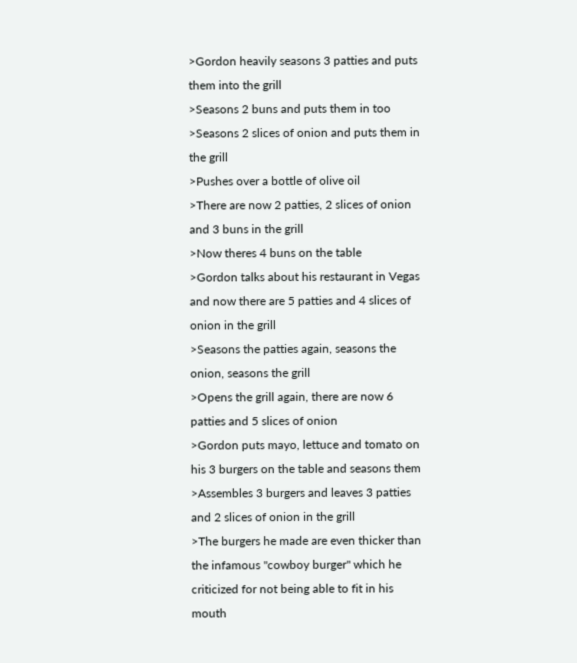>Gordon heavily seasons 3 patties and puts them into the grill
>Seasons 2 buns and puts them in too
>Seasons 2 slices of onion and puts them in the grill
>Pushes over a bottle of olive oil
>There are now 2 patties, 2 slices of onion and 3 buns in the grill
>Now theres 4 buns on the table
>Gordon talks about his restaurant in Vegas and now there are 5 patties and 4 slices of onion in the grill
>Seasons the patties again, seasons the onion, seasons the grill
>Opens the grill again, there are now 6 patties and 5 slices of onion
>Gordon puts mayo, lettuce and tomato on his 3 burgers on the table and seasons them
>Assembles 3 burgers and leaves 3 patties and 2 slices of onion in the grill
>The burgers he made are even thicker than the infamous "cowboy burger" which he criticized for not being able to fit in his mouth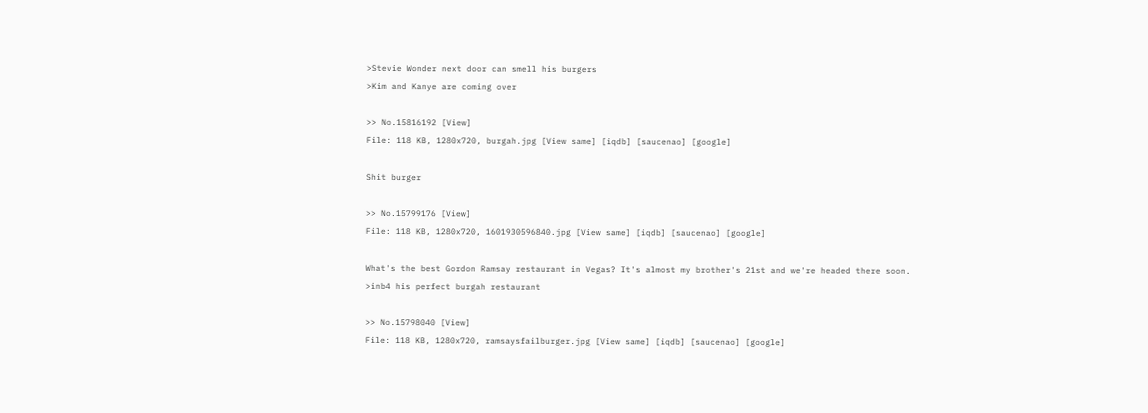>Stevie Wonder next door can smell his burgers
>Kim and Kanye are coming over

>> No.15816192 [View]
File: 118 KB, 1280x720, burgah.jpg [View same] [iqdb] [saucenao] [google]

Shit burger

>> No.15799176 [View]
File: 118 KB, 1280x720, 1601930596840.jpg [View same] [iqdb] [saucenao] [google]

What's the best Gordon Ramsay restaurant in Vegas? It's almost my brother's 21st and we're headed there soon.
>inb4 his perfect burgah restaurant

>> No.15798040 [View]
File: 118 KB, 1280x720, ramsaysfailburger.jpg [View same] [iqdb] [saucenao] [google]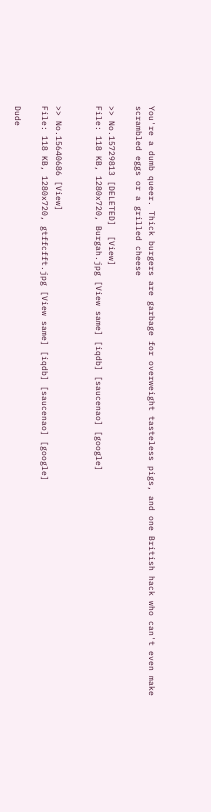You're a dumb queer. Thick burgers are garbage for overweight tasteless pigs, and one British hack who can't even make scrambled eggs or a grilled cheese

>> No.15729813 [DELETED]  [View]
File: 118 KB, 1280x720, Burgah.jpg [View same] [iqdb] [saucenao] [google]


>> No.15640686 [View]
File: 118 KB, 1280x720, gtffcfft.jpg [View same] [iqdb] [saucenao] [google]

Dude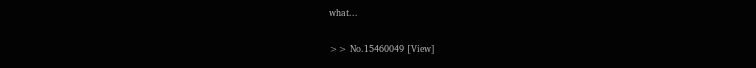what...

>> No.15460049 [View]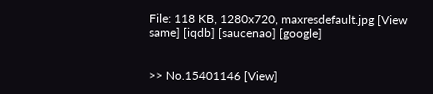File: 118 KB, 1280x720, maxresdefault.jpg [View same] [iqdb] [saucenao] [google]


>> No.15401146 [View]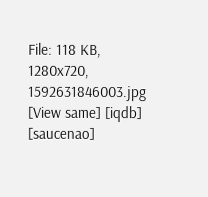File: 118 KB, 1280x720, 1592631846003.jpg [View same] [iqdb] [saucenao]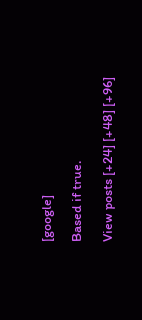[google]

Based if true.

View posts [+24] [+48] [+96]